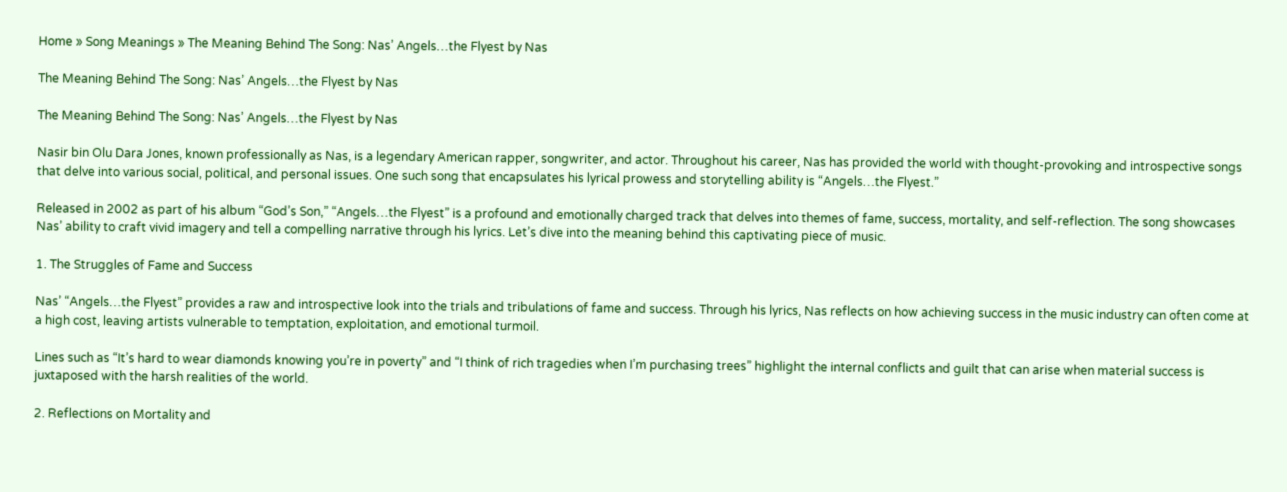Home » Song Meanings » The Meaning Behind The Song: Nas’ Angels…the Flyest by Nas

The Meaning Behind The Song: Nas’ Angels…the Flyest by Nas

The Meaning Behind The Song: Nas’ Angels…the Flyest by Nas

Nasir bin Olu Dara Jones, known professionally as Nas, is a legendary American rapper, songwriter, and actor. Throughout his career, Nas has provided the world with thought-provoking and introspective songs that delve into various social, political, and personal issues. One such song that encapsulates his lyrical prowess and storytelling ability is “Angels…the Flyest.”

Released in 2002 as part of his album “God’s Son,” “Angels…the Flyest” is a profound and emotionally charged track that delves into themes of fame, success, mortality, and self-reflection. The song showcases Nas’ ability to craft vivid imagery and tell a compelling narrative through his lyrics. Let’s dive into the meaning behind this captivating piece of music.

1. The Struggles of Fame and Success

Nas’ “Angels…the Flyest” provides a raw and introspective look into the trials and tribulations of fame and success. Through his lyrics, Nas reflects on how achieving success in the music industry can often come at a high cost, leaving artists vulnerable to temptation, exploitation, and emotional turmoil.

Lines such as “It’s hard to wear diamonds knowing you’re in poverty” and “I think of rich tragedies when I’m purchasing trees” highlight the internal conflicts and guilt that can arise when material success is juxtaposed with the harsh realities of the world.

2. Reflections on Mortality and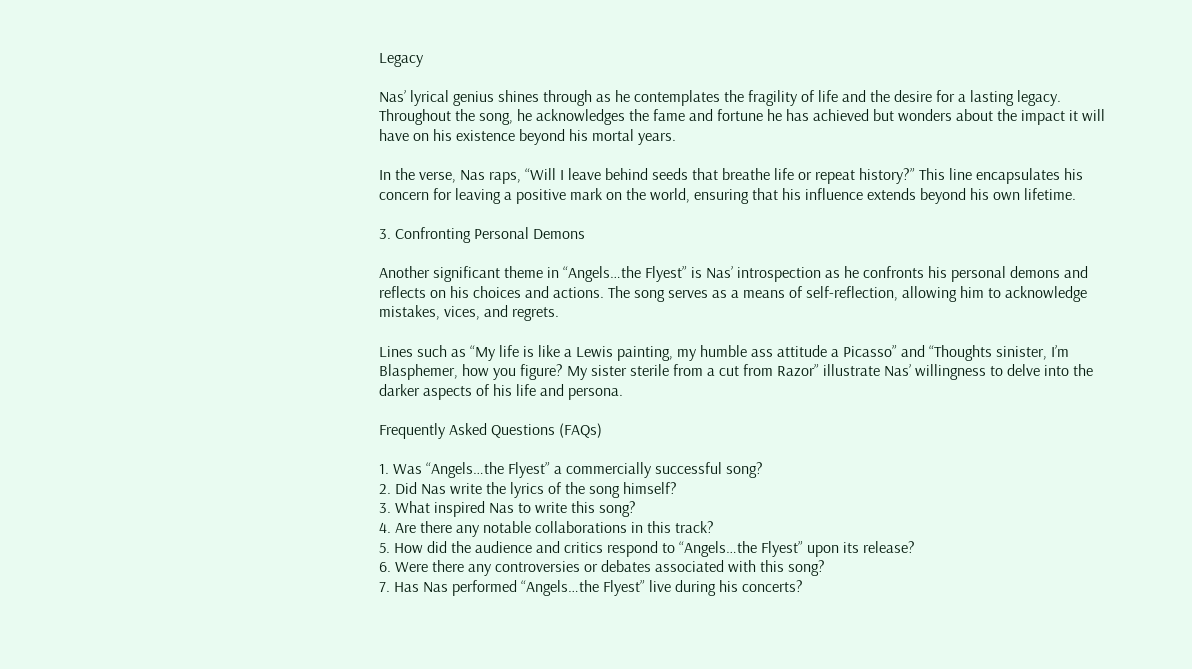Legacy

Nas’ lyrical genius shines through as he contemplates the fragility of life and the desire for a lasting legacy. Throughout the song, he acknowledges the fame and fortune he has achieved but wonders about the impact it will have on his existence beyond his mortal years.

In the verse, Nas raps, “Will I leave behind seeds that breathe life or repeat history?” This line encapsulates his concern for leaving a positive mark on the world, ensuring that his influence extends beyond his own lifetime.

3. Confronting Personal Demons

Another significant theme in “Angels…the Flyest” is Nas’ introspection as he confronts his personal demons and reflects on his choices and actions. The song serves as a means of self-reflection, allowing him to acknowledge mistakes, vices, and regrets.

Lines such as “My life is like a Lewis painting, my humble ass attitude a Picasso” and “Thoughts sinister, I’m Blasphemer, how you figure? My sister sterile from a cut from Razor” illustrate Nas’ willingness to delve into the darker aspects of his life and persona.

Frequently Asked Questions (FAQs)

1. Was “Angels…the Flyest” a commercially successful song?
2. Did Nas write the lyrics of the song himself?
3. What inspired Nas to write this song?
4. Are there any notable collaborations in this track?
5. How did the audience and critics respond to “Angels…the Flyest” upon its release?
6. Were there any controversies or debates associated with this song?
7. Has Nas performed “Angels…the Flyest” live during his concerts?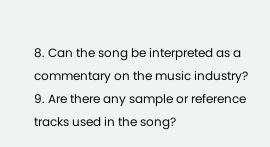8. Can the song be interpreted as a commentary on the music industry?
9. Are there any sample or reference tracks used in the song?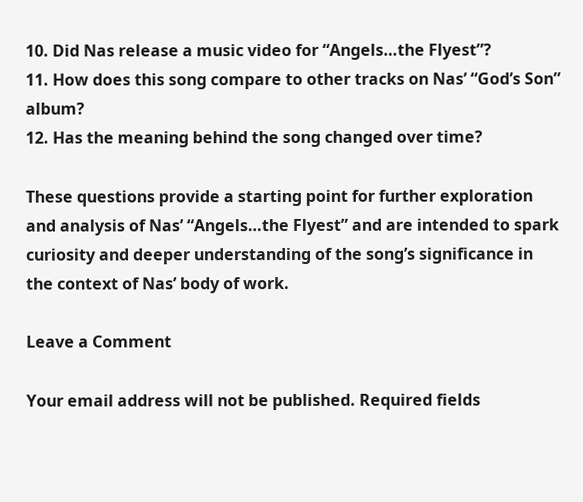10. Did Nas release a music video for “Angels…the Flyest”?
11. How does this song compare to other tracks on Nas’ “God’s Son” album?
12. Has the meaning behind the song changed over time?

These questions provide a starting point for further exploration and analysis of Nas’ “Angels…the Flyest” and are intended to spark curiosity and deeper understanding of the song’s significance in the context of Nas’ body of work.

Leave a Comment

Your email address will not be published. Required fields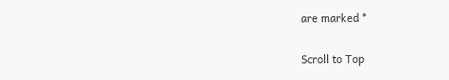are marked *

Scroll to Top